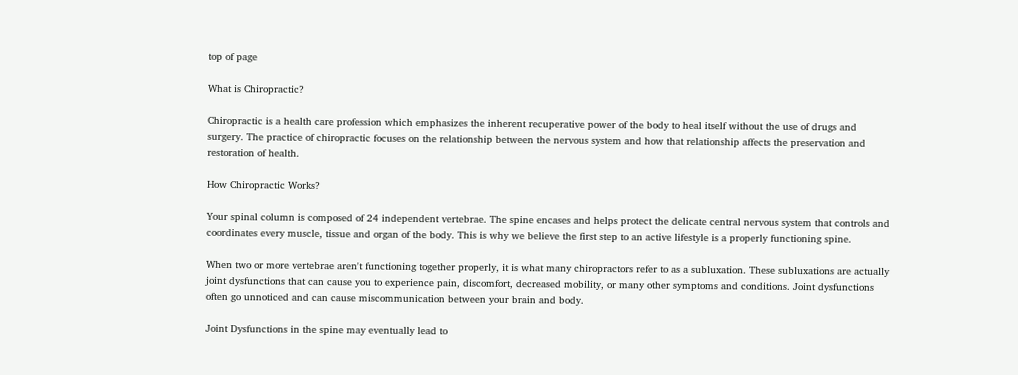top of page

What is Chiropractic?

Chiropractic is a health care profession which emphasizes the inherent recuperative power of the body to heal itself without the use of drugs and surgery. The practice of chiropractic focuses on the relationship between the nervous system and how that relationship affects the preservation and restoration of health.

How Chiropractic Works?

Your spinal column is composed of 24 independent vertebrae. The spine encases and helps protect the delicate central nervous system that controls and coordinates every muscle, tissue and organ of the body. This is why we believe the first step to an active lifestyle is a properly functioning spine.

When two or more vertebrae aren't functioning together properly, it is what many chiropractors refer to as a subluxation. These subluxations are actually joint dysfunctions that can cause you to experience pain, discomfort, decreased mobility, or many other symptoms and conditions. Joint dysfunctions often go unnoticed and can cause miscommunication between your brain and body.

Joint Dysfunctions in the spine may eventually lead to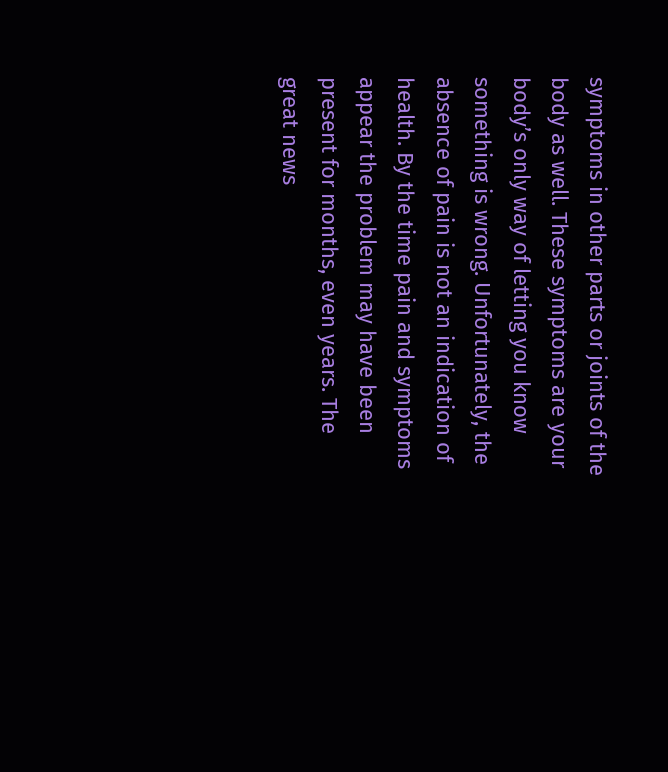symptoms in other parts or joints of the body as well. These symptoms are your body’s only way of letting you know something is wrong. Unfortunately, the absence of pain is not an indication of health. By the time pain and symptoms appear the problem may have been present for months, even years. The great news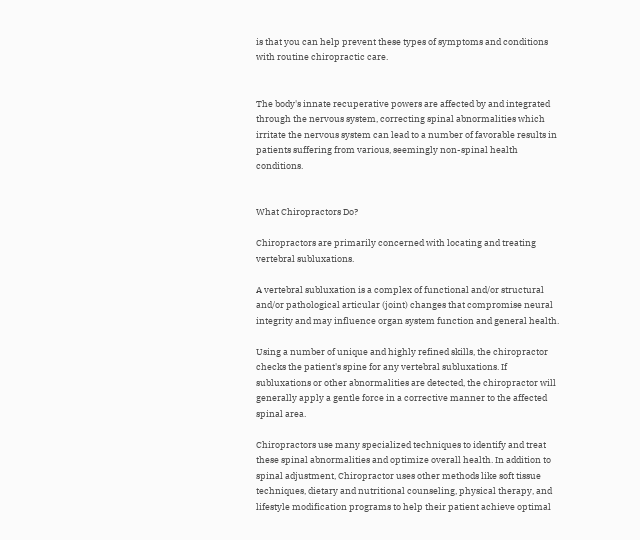is that you can help prevent these types of symptoms and conditions with routine chiropractic care.


The body's innate recuperative powers are affected by and integrated through the nervous system, correcting spinal abnormalities which irritate the nervous system can lead to a number of favorable results in patients suffering from various, seemingly non-spinal health conditions.


What Chiropractors Do?

Chiropractors are primarily concerned with locating and treating vertebral subluxations.

A vertebral subluxation is a complex of functional and/or structural and/or pathological articular (joint) changes that compromise neural integrity and may influence organ system function and general health.

Using a number of unique and highly refined skills, the chiropractor checks the patient's spine for any vertebral subluxations. If subluxations or other abnormalities are detected, the chiropractor will generally apply a gentle force in a corrective manner to the affected spinal area.

Chiropractors use many specialized techniques to identify and treat these spinal abnormalities and optimize overall health. In addition to spinal adjustment, Chiropractor uses other methods like soft tissue techniques, dietary and nutritional counseling, physical therapy, and lifestyle modification programs to help their patient achieve optimal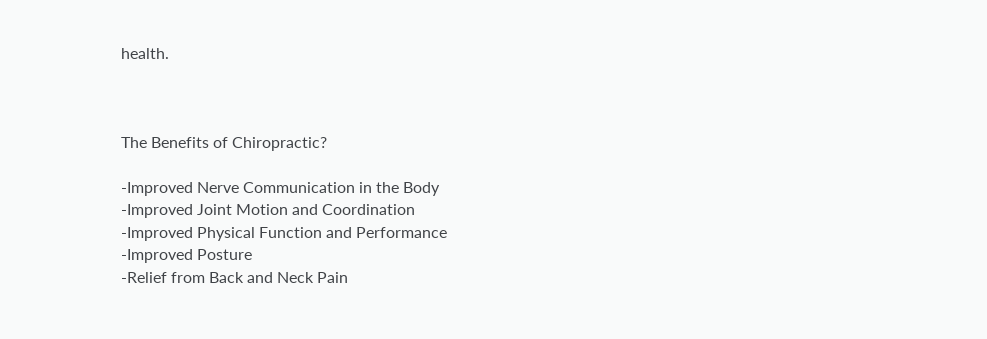health.



The Benefits of Chiropractic?

-Improved Nerve Communication in the Body
-Improved Joint Motion and Coordination
-Improved Physical Function and Performance
-Improved Posture
-Relief from Back and Neck Pain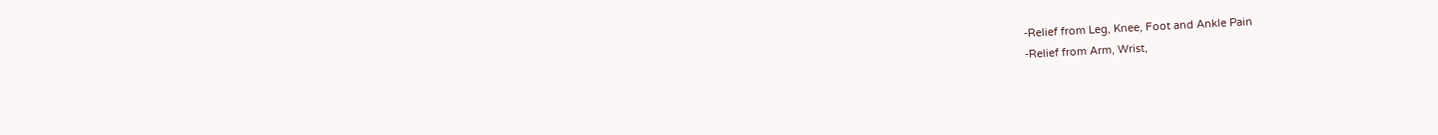-Relief from Leg, Knee, Foot and Ankle Pain
-Relief from Arm, Wrist,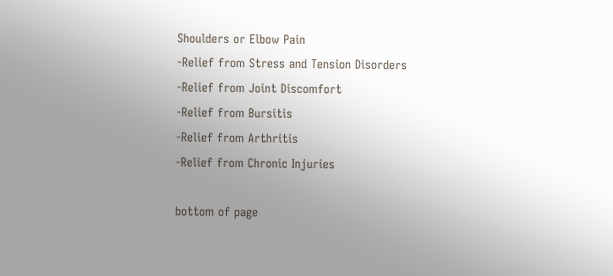Shoulders or Elbow Pain
-Relief from Stress and Tension Disorders
-Relief from Joint Discomfort
-Relief from Bursitis
-Relief from Arthritis
-Relief from Chronic Injuries

bottom of page